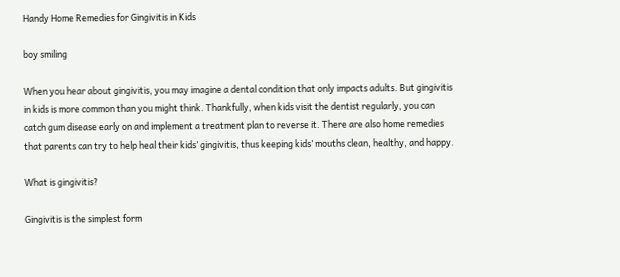Handy Home Remedies for Gingivitis in Kids

boy smiling

When you hear about gingivitis, you may imagine a dental condition that only impacts adults. But gingivitis in kids is more common than you might think. Thankfully, when kids visit the dentist regularly, you can catch gum disease early on and implement a treatment plan to reverse it. There are also home remedies that parents can try to help heal their kids’ gingivitis, thus keeping kids’ mouths clean, healthy, and happy.

What is gingivitis?

Gingivitis is the simplest form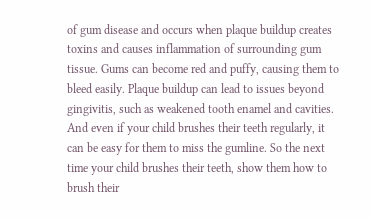of gum disease and occurs when plaque buildup creates toxins and causes inflammation of surrounding gum tissue. Gums can become red and puffy, causing them to bleed easily. Plaque buildup can lead to issues beyond gingivitis, such as weakened tooth enamel and cavities. And even if your child brushes their teeth regularly, it can be easy for them to miss the gumline. So the next time your child brushes their teeth, show them how to brush their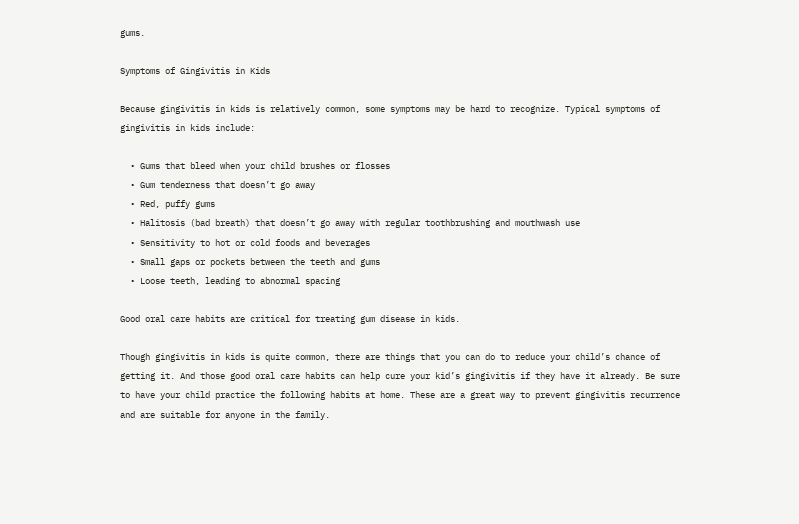gums.

Symptoms of Gingivitis in Kids

Because gingivitis in kids is relatively common, some symptoms may be hard to recognize. Typical symptoms of gingivitis in kids include:

  • Gums that bleed when your child brushes or flosses
  • Gum tenderness that doesn’t go away
  • Red, puffy gums
  • Halitosis (bad breath) that doesn’t go away with regular toothbrushing and mouthwash use
  • Sensitivity to hot or cold foods and beverages
  • Small gaps or pockets between the teeth and gums
  • Loose teeth, leading to abnormal spacing

Good oral care habits are critical for treating gum disease in kids.

Though gingivitis in kids is quite common, there are things that you can do to reduce your child’s chance of getting it. And those good oral care habits can help cure your kid’s gingivitis if they have it already. Be sure to have your child practice the following habits at home. These are a great way to prevent gingivitis recurrence and are suitable for anyone in the family.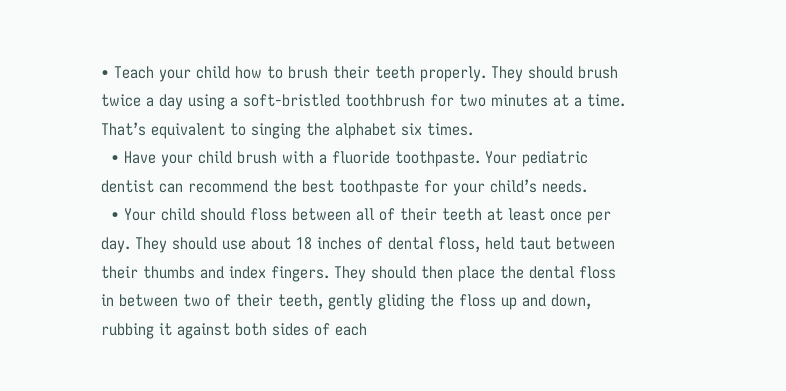• Teach your child how to brush their teeth properly. They should brush twice a day using a soft-bristled toothbrush for two minutes at a time. That’s equivalent to singing the alphabet six times.
  • Have your child brush with a fluoride toothpaste. Your pediatric dentist can recommend the best toothpaste for your child’s needs.
  • Your child should floss between all of their teeth at least once per day. They should use about 18 inches of dental floss, held taut between their thumbs and index fingers. They should then place the dental floss in between two of their teeth, gently gliding the floss up and down, rubbing it against both sides of each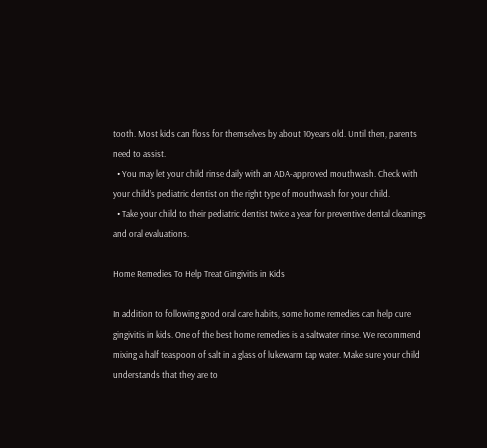tooth. Most kids can floss for themselves by about 10years old. Until then, parents need to assist.
  • You may let your child rinse daily with an ADA-approved mouthwash. Check with your child’s pediatric dentist on the right type of mouthwash for your child.
  • Take your child to their pediatric dentist twice a year for preventive dental cleanings and oral evaluations.

Home Remedies To Help Treat Gingivitis in Kids

In addition to following good oral care habits, some home remedies can help cure gingivitis in kids. One of the best home remedies is a saltwater rinse. We recommend mixing a half teaspoon of salt in a glass of lukewarm tap water. Make sure your child understands that they are to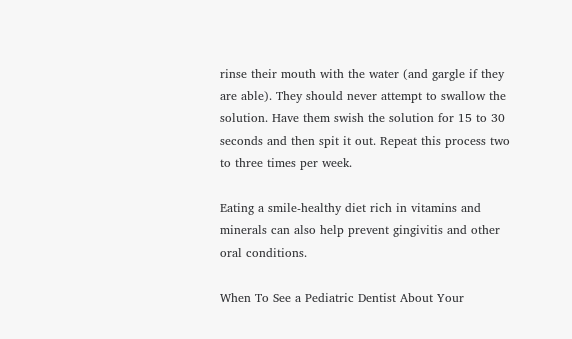rinse their mouth with the water (and gargle if they are able). They should never attempt to swallow the solution. Have them swish the solution for 15 to 30 seconds and then spit it out. Repeat this process two to three times per week.

Eating a smile-healthy diet rich in vitamins and minerals can also help prevent gingivitis and other oral conditions.

When To See a Pediatric Dentist About Your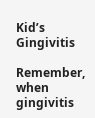Kid’s Gingivitis

Remember, when gingivitis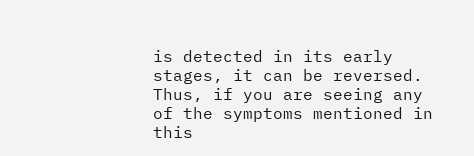is detected in its early stages, it can be reversed. Thus, if you are seeing any of the symptoms mentioned in this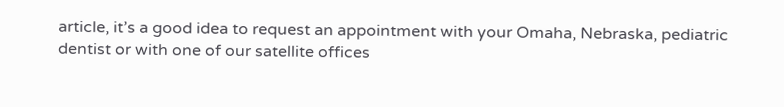article, it’s a good idea to request an appointment with your Omaha, Nebraska, pediatric dentist or with one of our satellite offices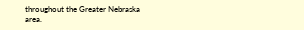throughout the Greater Nebraska area.